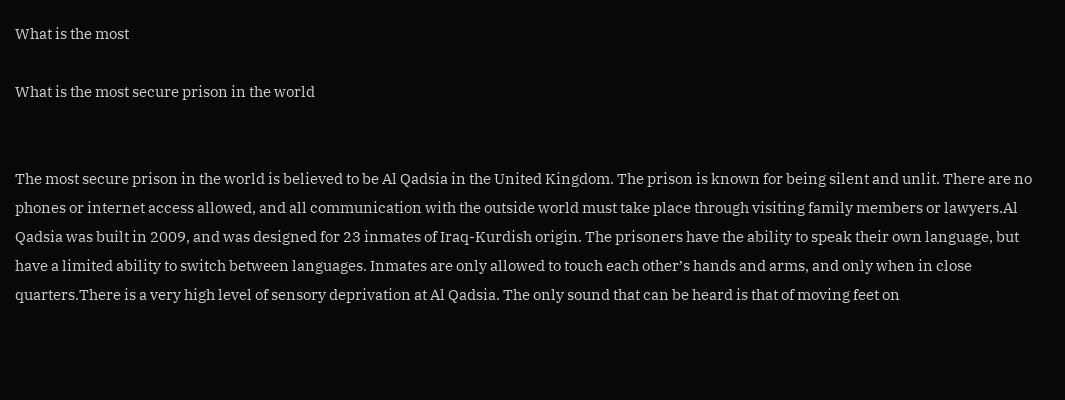What is the most

What is the most secure prison in the world


The most secure prison in the world is believed to be Al Qadsia in the United Kingdom. The prison is known for being silent and unlit. There are no phones or internet access allowed, and all communication with the outside world must take place through visiting family members or lawyers.Al Qadsia was built in 2009, and was designed for 23 inmates of Iraq-Kurdish origin. The prisoners have the ability to speak their own language, but have a limited ability to switch between languages. Inmates are only allowed to touch each other’s hands and arms, and only when in close quarters.There is a very high level of sensory deprivation at Al Qadsia. The only sound that can be heard is that of moving feet on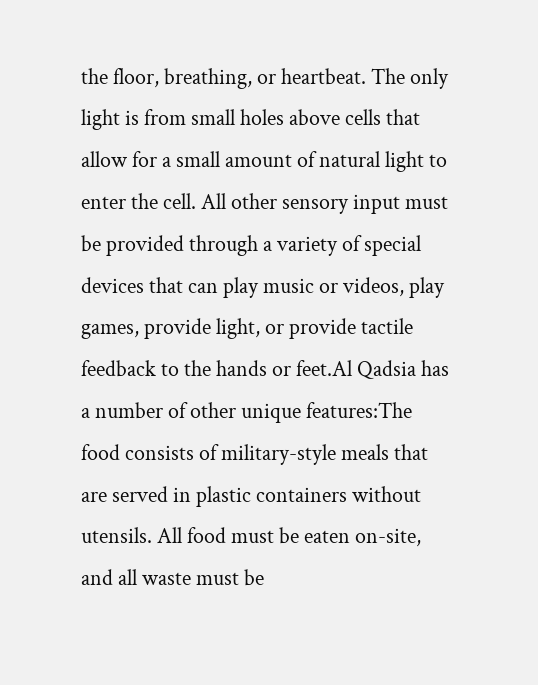the floor, breathing, or heartbeat. The only light is from small holes above cells that allow for a small amount of natural light to enter the cell. All other sensory input must be provided through a variety of special devices that can play music or videos, play games, provide light, or provide tactile feedback to the hands or feet.Al Qadsia has a number of other unique features:The food consists of military-style meals that are served in plastic containers without utensils. All food must be eaten on-site, and all waste must be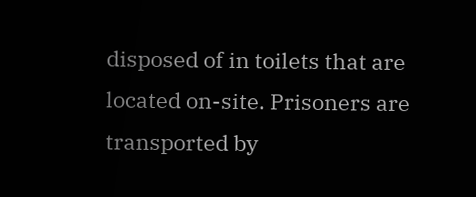disposed of in toilets that are located on-site. Prisoners are transported by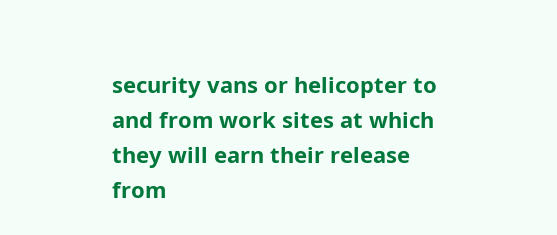security vans or helicopter to and from work sites at which they will earn their release from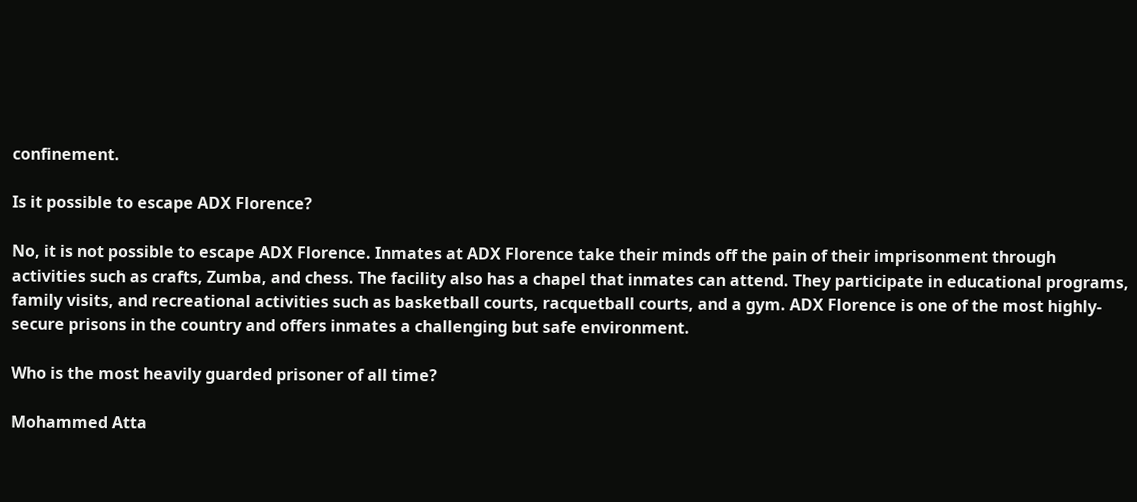confinement.

Is it possible to escape ADX Florence?

No, it is not possible to escape ADX Florence. Inmates at ADX Florence take their minds off the pain of their imprisonment through activities such as crafts, Zumba, and chess. The facility also has a chapel that inmates can attend. They participate in educational programs, family visits, and recreational activities such as basketball courts, racquetball courts, and a gym. ADX Florence is one of the most highly-secure prisons in the country and offers inmates a challenging but safe environment.

Who is the most heavily guarded prisoner of all time?

Mohammed Atta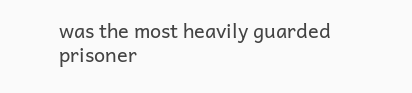was the most heavily guarded prisoner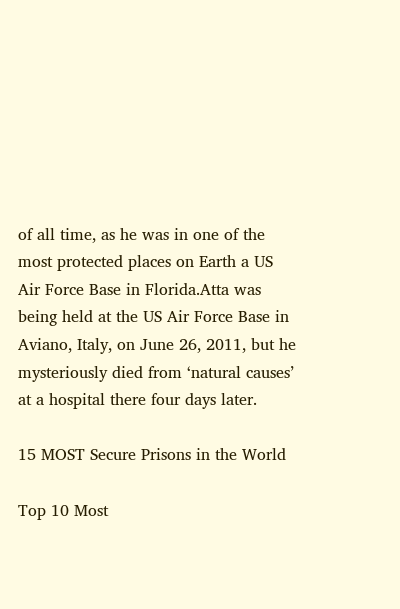of all time, as he was in one of the most protected places on Earth a US Air Force Base in Florida.Atta was being held at the US Air Force Base in Aviano, Italy, on June 26, 2011, but he mysteriously died from ‘natural causes’ at a hospital there four days later.

15 MOST Secure Prisons in the World

Top 10 Most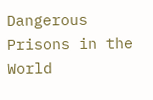Dangerous Prisons in the World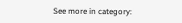See more in category: